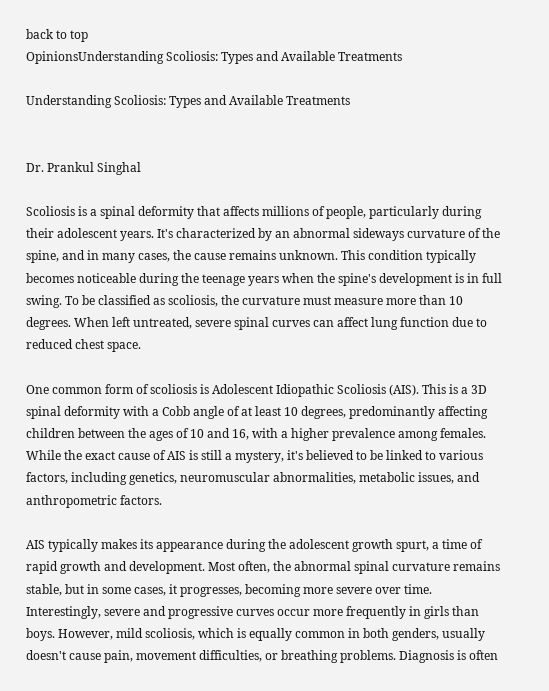back to top
OpinionsUnderstanding Scoliosis: Types and Available Treatments

Understanding Scoliosis: Types and Available Treatments


Dr. Prankul Singhal

Scoliosis is a spinal deformity that affects millions of people, particularly during their adolescent years. It's characterized by an abnormal sideways curvature of the spine, and in many cases, the cause remains unknown. This condition typically becomes noticeable during the teenage years when the spine's development is in full swing. To be classified as scoliosis, the curvature must measure more than 10 degrees. When left untreated, severe spinal curves can affect lung function due to reduced chest space.

One common form of scoliosis is Adolescent Idiopathic Scoliosis (AIS). This is a 3D spinal deformity with a Cobb angle of at least 10 degrees, predominantly affecting children between the ages of 10 and 16, with a higher prevalence among females. While the exact cause of AIS is still a mystery, it's believed to be linked to various factors, including genetics, neuromuscular abnormalities, metabolic issues, and anthropometric factors.

AIS typically makes its appearance during the adolescent growth spurt, a time of rapid growth and development. Most often, the abnormal spinal curvature remains stable, but in some cases, it progresses, becoming more severe over time. Interestingly, severe and progressive curves occur more frequently in girls than boys. However, mild scoliosis, which is equally common in both genders, usually doesn't cause pain, movement difficulties, or breathing problems. Diagnosis is often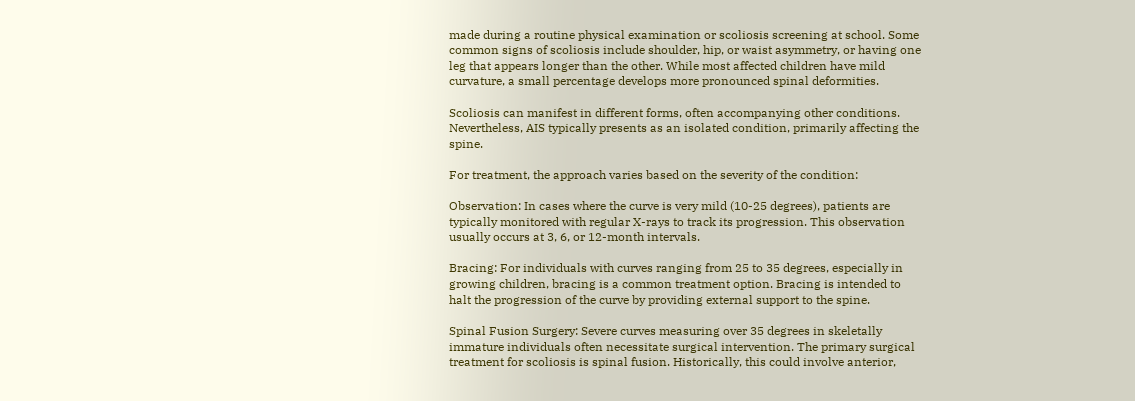made during a routine physical examination or scoliosis screening at school. Some common signs of scoliosis include shoulder, hip, or waist asymmetry, or having one leg that appears longer than the other. While most affected children have mild curvature, a small percentage develops more pronounced spinal deformities.

Scoliosis can manifest in different forms, often accompanying other conditions. Nevertheless, AIS typically presents as an isolated condition, primarily affecting the spine.

For treatment, the approach varies based on the severity of the condition:

Observation: In cases where the curve is very mild (10-25 degrees), patients are typically monitored with regular X-rays to track its progression. This observation usually occurs at 3, 6, or 12-month intervals.

Bracing: For individuals with curves ranging from 25 to 35 degrees, especially in growing children, bracing is a common treatment option. Bracing is intended to halt the progression of the curve by providing external support to the spine.

Spinal Fusion Surgery: Severe curves measuring over 35 degrees in skeletally immature individuals often necessitate surgical intervention. The primary surgical treatment for scoliosis is spinal fusion. Historically, this could involve anterior,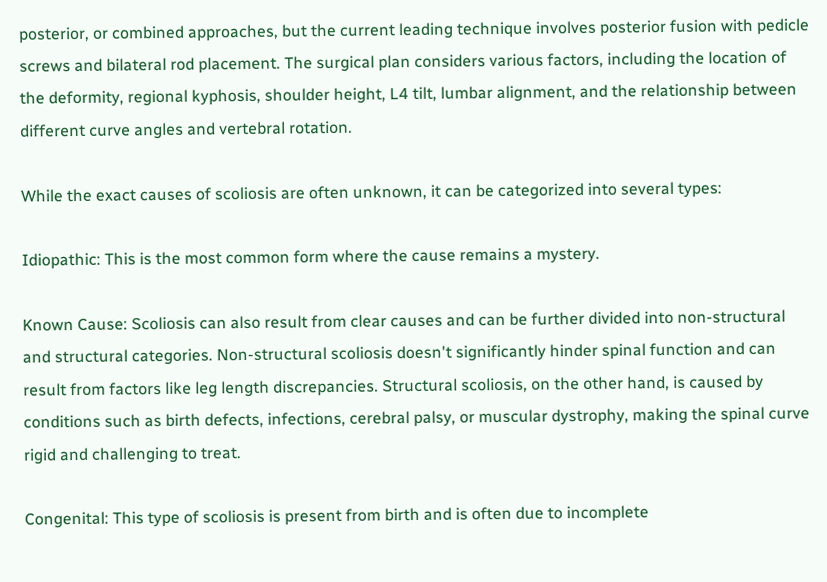posterior, or combined approaches, but the current leading technique involves posterior fusion with pedicle screws and bilateral rod placement. The surgical plan considers various factors, including the location of the deformity, regional kyphosis, shoulder height, L4 tilt, lumbar alignment, and the relationship between different curve angles and vertebral rotation.

While the exact causes of scoliosis are often unknown, it can be categorized into several types:

Idiopathic: This is the most common form where the cause remains a mystery.

Known Cause: Scoliosis can also result from clear causes and can be further divided into non-structural and structural categories. Non-structural scoliosis doesn't significantly hinder spinal function and can result from factors like leg length discrepancies. Structural scoliosis, on the other hand, is caused by conditions such as birth defects, infections, cerebral palsy, or muscular dystrophy, making the spinal curve rigid and challenging to treat.

Congenital: This type of scoliosis is present from birth and is often due to incomplete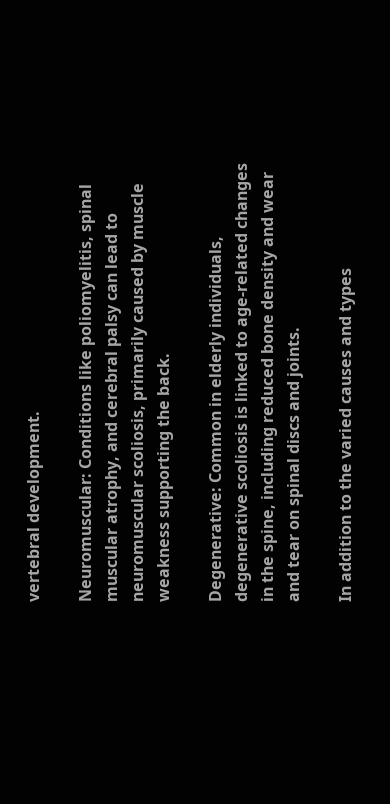vertebral development.

Neuromuscular: Conditions like poliomyelitis, spinal muscular atrophy, and cerebral palsy can lead to neuromuscular scoliosis, primarily caused by muscle weakness supporting the back.

Degenerative: Common in elderly individuals, degenerative scoliosis is linked to age-related changes in the spine, including reduced bone density and wear and tear on spinal discs and joints.

In addition to the varied causes and types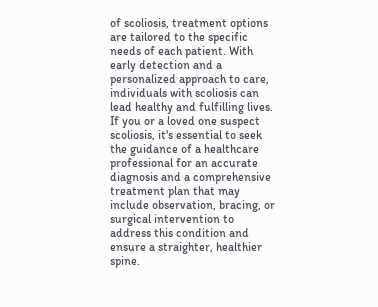of scoliosis, treatment options are tailored to the specific needs of each patient. With early detection and a personalized approach to care, individuals with scoliosis can lead healthy and fulfilling lives. If you or a loved one suspect scoliosis, it's essential to seek the guidance of a healthcare professional for an accurate diagnosis and a comprehensive treatment plan that may include observation, bracing, or surgical intervention to address this condition and ensure a straighter, healthier spine.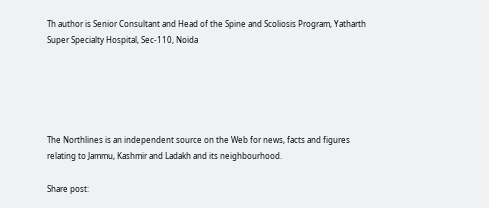Th author is Senior Consultant and Head of the Spine and Scoliosis Program, Yatharth Super Specialty Hospital, Sec-110, Noida





The Northlines is an independent source on the Web for news, facts and figures relating to Jammu, Kashmir and Ladakh and its neighbourhood.

Share post: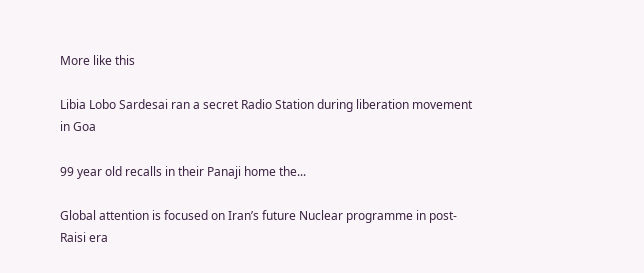More like this

Libia Lobo Sardesai ran a secret Radio Station during liberation movement in Goa

99 year old recalls in their Panaji home the...

Global attention is focused on Iran’s future Nuclear programme in post-Raisi era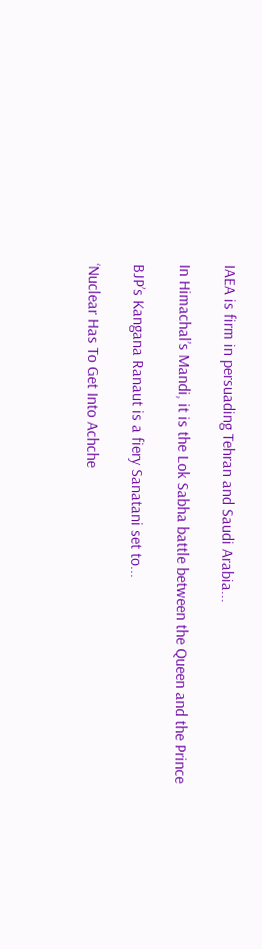IAEA is firm in persuading Tehran and Saudi Arabia...

In Himachal’s Mandi, it is the Lok Sabha battle between the Queen and the Prince

BJP’s Kangana Ranaut is a fiery Sanatani set to...

‘Nuclear Has To Get Into Achche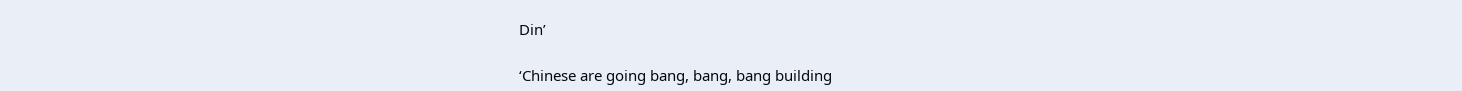Din’

‘Chinese are going bang, bang, bang building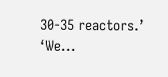30-35 reactors.’ ‘We...